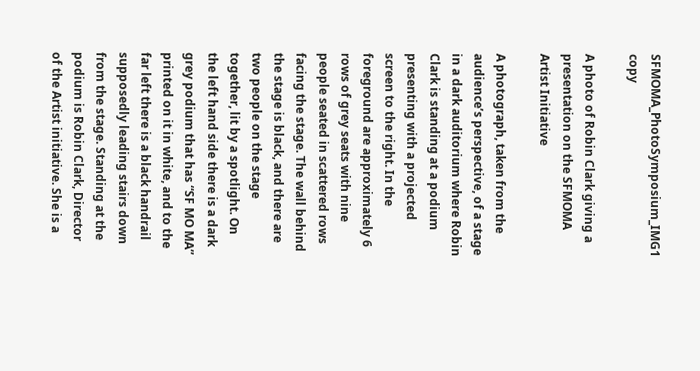SFMOMA_PhotoSymposium_IMG1 copy

A photo of Robin Clark giving a presentation on the SFMOMA Artist Initiative

A photograph, taken from the audience’s perspective, of a stage in a dark auditorium where Robin Clark is standing at a podium presenting with a projected screen to the right. In the foreground are approximately 6 rows of grey seats with nine people seated in scattered rows facing the stage. The wall behind the stage is black, and there are two people on the stage together, lit by a spotlight. On the left hand side there is a dark grey podium that has “SF MO MA” printed on it in white, and to the far left there is a black handrail supposedly leading stairs down from the stage. Standing at the podium is Robin Clark, Director of the Artist initiative. She is a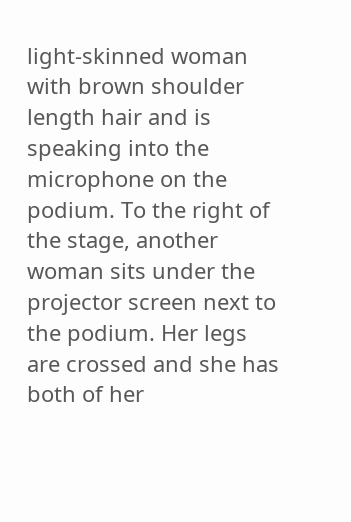light-skinned woman with brown shoulder length hair and is speaking into the microphone on the podium. To the right of the stage, another woman sits under the projector screen next to the podium. Her legs are crossed and she has both of her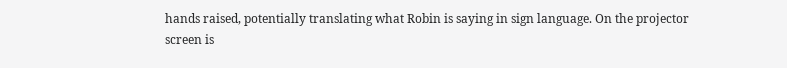hands raised, potentially translating what Robin is saying in sign language. On the projector screen is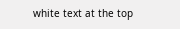white text at the top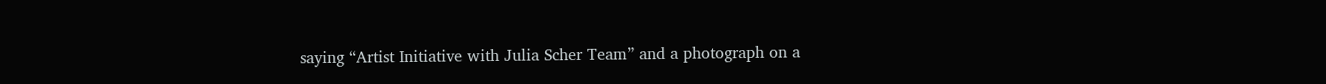saying “Artist Initiative with Julia Scher Team” and a photograph on a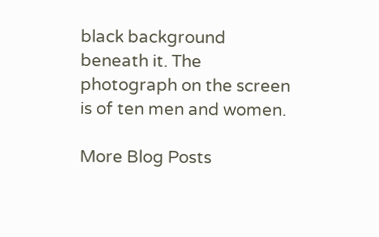black background beneath it. The photograph on the screen is of ten men and women.

More Blog Posts